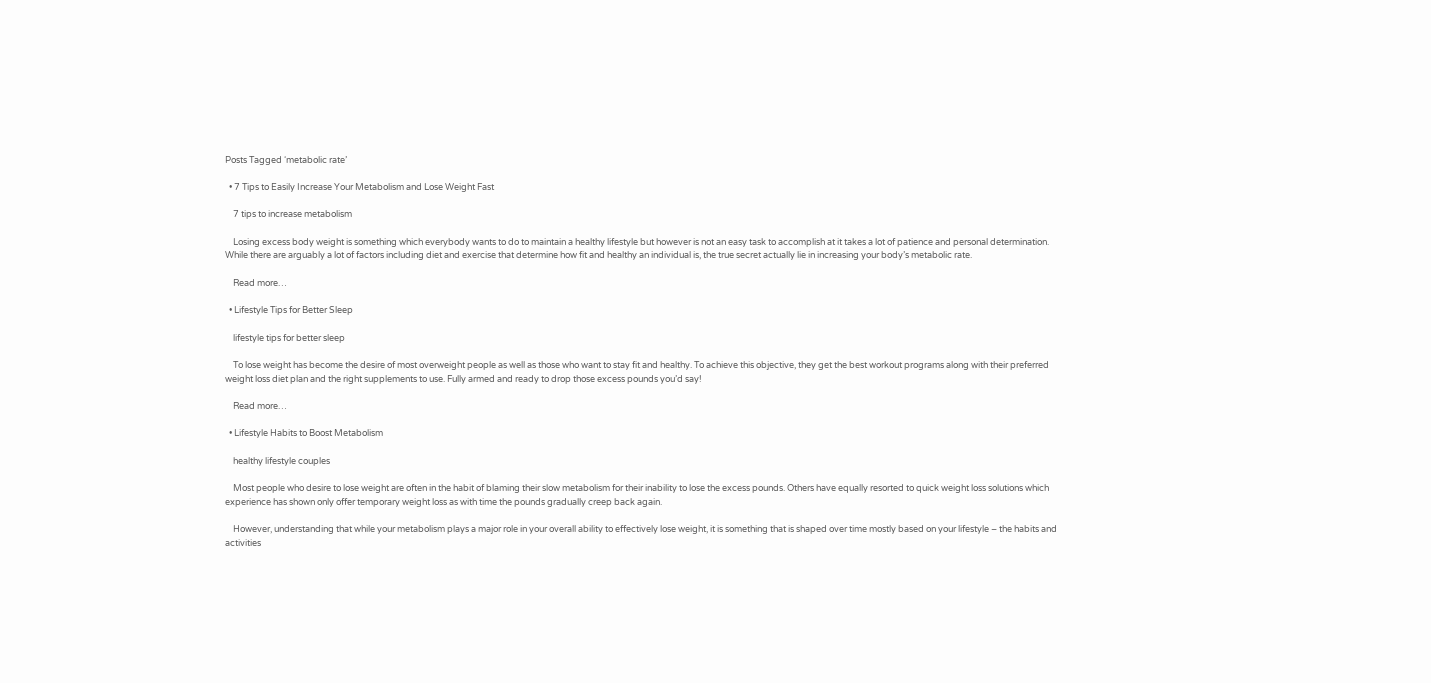Posts Tagged ‘metabolic rate’

  • 7 Tips to Easily Increase Your Metabolism and Lose Weight Fast

    7 tips to increase metabolism

    Losing excess body weight is something which everybody wants to do to maintain a healthy lifestyle but however is not an easy task to accomplish at it takes a lot of patience and personal determination. While there are arguably a lot of factors including diet and exercise that determine how fit and healthy an individual is, the true secret actually lie in increasing your body’s metabolic rate.

    Read more…

  • Lifestyle Tips for Better Sleep

    lifestyle tips for better sleep

    To lose weight has become the desire of most overweight people as well as those who want to stay fit and healthy. To achieve this objective, they get the best workout programs along with their preferred weight loss diet plan and the right supplements to use. Fully armed and ready to drop those excess pounds you’d say!

    Read more…

  • Lifestyle Habits to Boost Metabolism

    healthy lifestyle couples

    Most people who desire to lose weight are often in the habit of blaming their slow metabolism for their inability to lose the excess pounds. Others have equally resorted to quick weight loss solutions which experience has shown only offer temporary weight loss as with time the pounds gradually creep back again.

    However, understanding that while your metabolism plays a major role in your overall ability to effectively lose weight, it is something that is shaped over time mostly based on your lifestyle – the habits and activities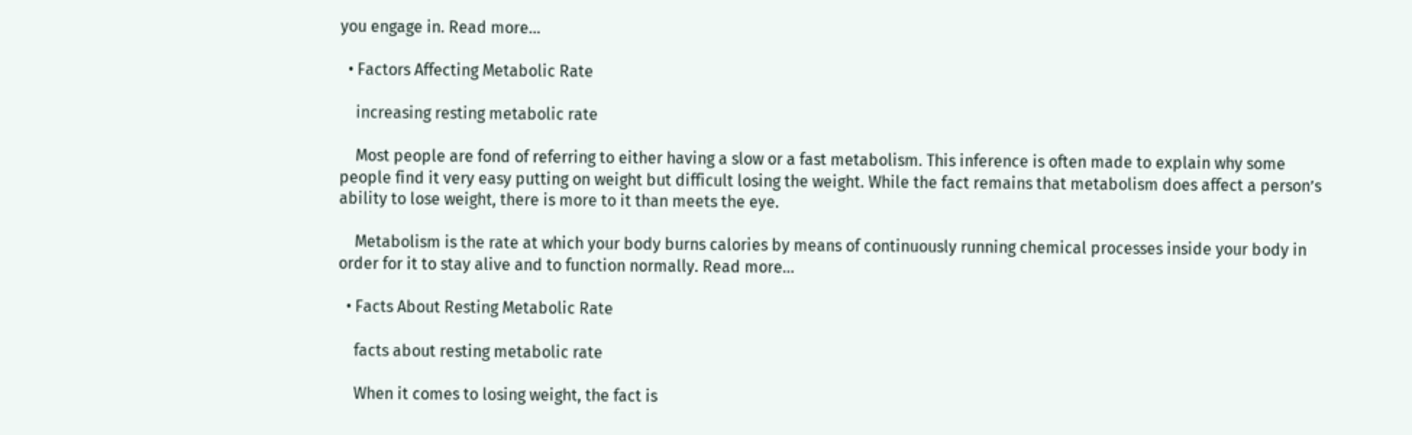you engage in. Read more…

  • Factors Affecting Metabolic Rate

    increasing resting metabolic rate

    Most people are fond of referring to either having a slow or a fast metabolism. This inference is often made to explain why some people find it very easy putting on weight but difficult losing the weight. While the fact remains that metabolism does affect a person’s ability to lose weight, there is more to it than meets the eye.

    Metabolism is the rate at which your body burns calories by means of continuously running chemical processes inside your body in order for it to stay alive and to function normally. Read more…

  • Facts About Resting Metabolic Rate

    facts about resting metabolic rate

    When it comes to losing weight, the fact is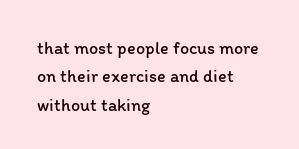that most people focus more on their exercise and diet without taking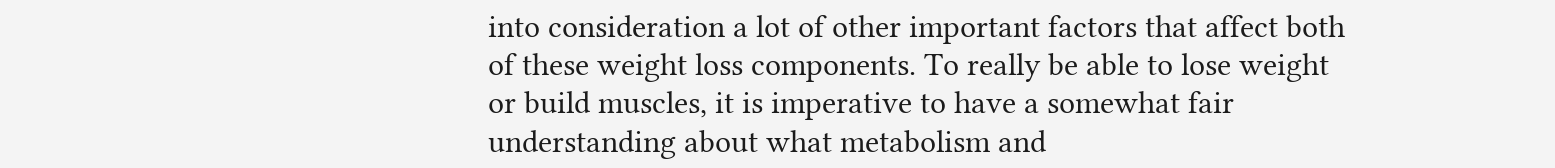into consideration a lot of other important factors that affect both of these weight loss components. To really be able to lose weight or build muscles, it is imperative to have a somewhat fair understanding about what metabolism and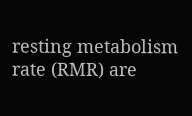resting metabolism rate (RMR) are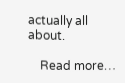actually all about.

    Read more…